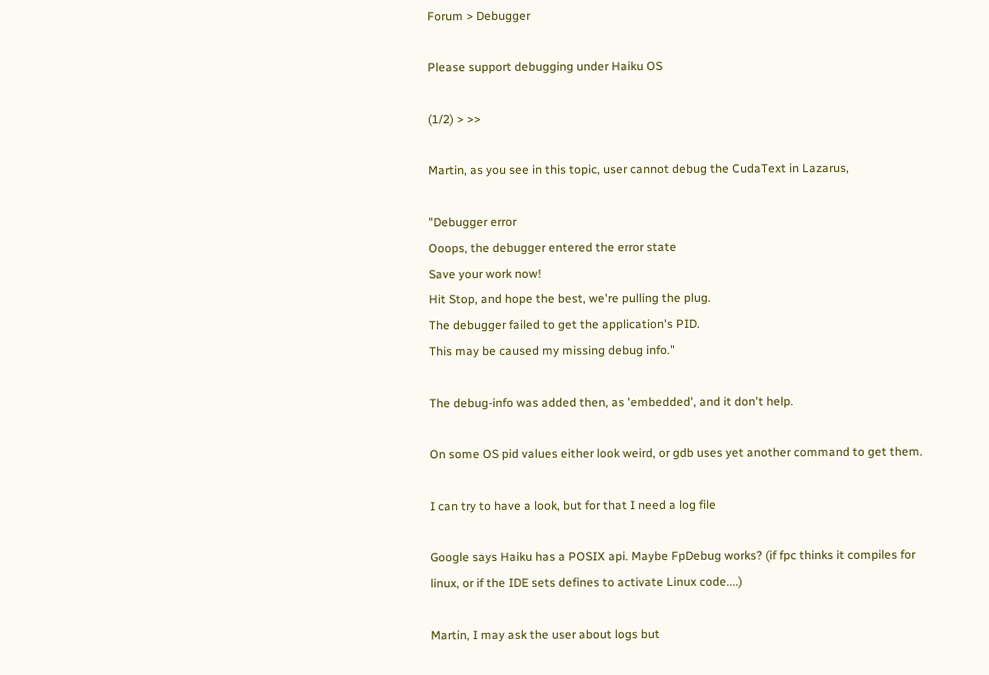Forum > Debugger

Please support debugging under Haiku OS

(1/2) > >>

Martin, as you see in this topic, user cannot debug the CudaText in Lazarus,

"Debugger error
Ooops, the debugger entered the error state
Save your work now!
Hit Stop, and hope the best, we're pulling the plug.
The debugger failed to get the application's PID.
This may be caused my missing debug info."

The debug-info was added then, as 'embedded', and it don't help.

On some OS pid values either look weird, or gdb uses yet another command to get them.

I can try to have a look, but for that I need a log file

Google says Haiku has a POSIX api. Maybe FpDebug works? (if fpc thinks it compiles for linux, or if the IDE sets defines to activate Linux code....)

Martin, I may ask the user about logs but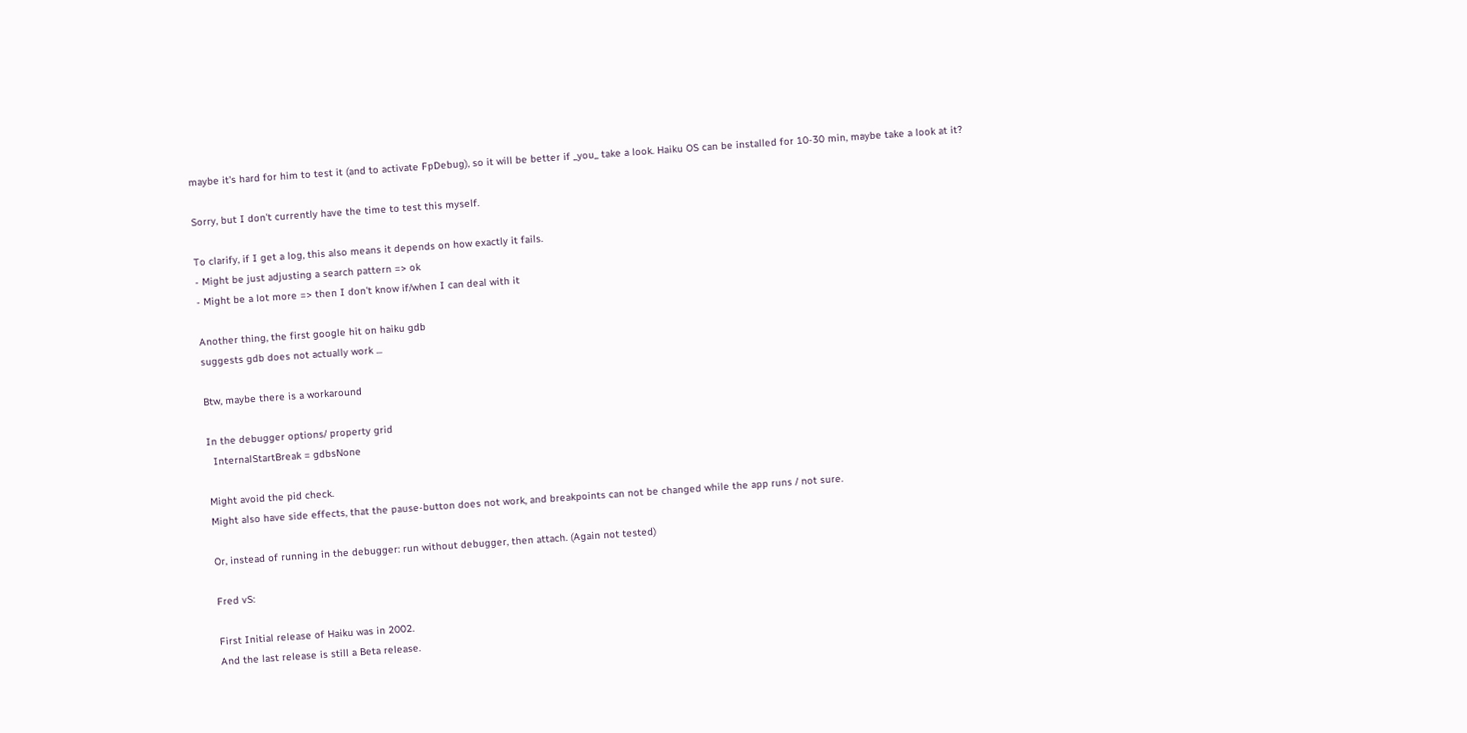maybe it's hard for him to test it (and to activate FpDebug), so it will be better if _you_ take a look. Haiku OS can be installed for 10-30 min, maybe take a look at it?

Sorry, but I don't currently have the time to test this myself.

To clarify, if I get a log, this also means it depends on how exactly it fails.
- Might be just adjusting a search pattern => ok
- Might be a lot more => then I don't know if/when I can deal with it

Another thing, the first google hit on haiku gdb
suggests gdb does not actually work ...

Btw, maybe there is a workaround

In the debugger options/ property grid
  InternalStartBreak = gdbsNone

Might avoid the pid check.
Might also have side effects, that the pause-button does not work, and breakpoints can not be changed while the app runs / not sure.

Or, instead of running in the debugger: run without debugger, then attach. (Again not tested)

Fred vS:

First Initial release of Haiku was in 2002.
And the last release is still a Beta release.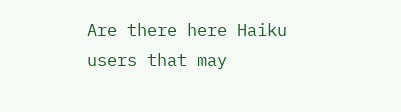Are there here Haiku users that may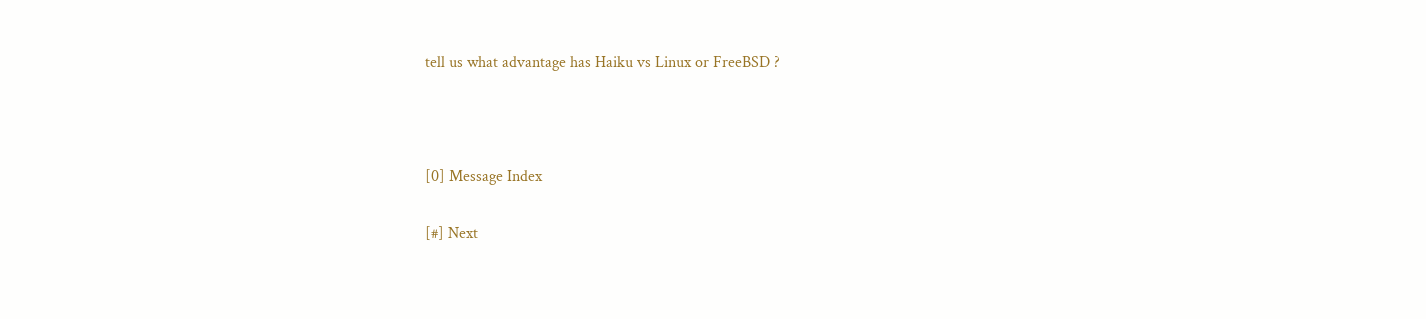tell us what advantage has Haiku vs Linux or FreeBSD ?



[0] Message Index

[#] Next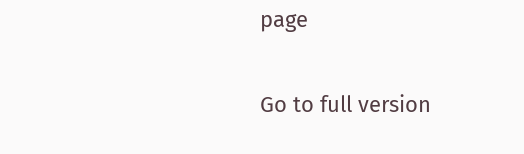page

Go to full version